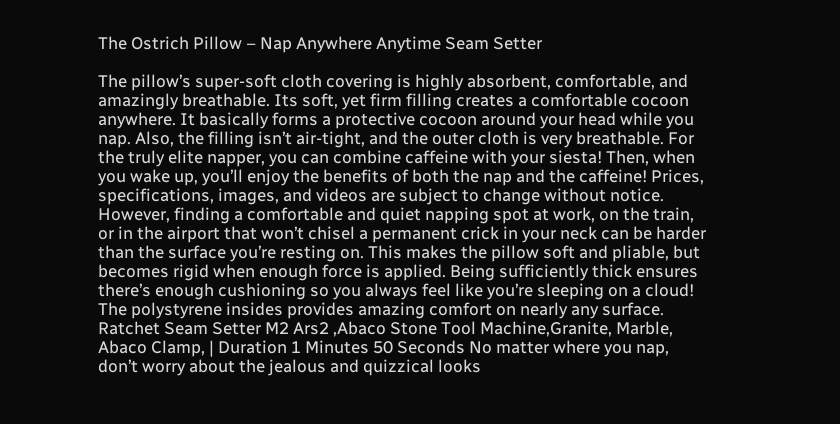The Ostrich Pillow – Nap Anywhere Anytime Seam Setter

The pillow’s super-soft cloth covering is highly absorbent, comfortable, and amazingly breathable. Its soft, yet firm filling creates a comfortable cocoon anywhere. It basically forms a protective cocoon around your head while you nap. Also, the filling isn’t air-tight, and the outer cloth is very breathable. For the truly elite napper, you can combine caffeine with your siesta! Then, when you wake up, you’ll enjoy the benefits of both the nap and the caffeine! Prices, specifications, images, and videos are subject to change without notice. However, finding a comfortable and quiet napping spot at work, on the train, or in the airport that won’t chisel a permanent crick in your neck can be harder than the surface you’re resting on. This makes the pillow soft and pliable, but becomes rigid when enough force is applied. Being sufficiently thick ensures there’s enough cushioning so you always feel like you’re sleeping on a cloud! The polystyrene insides provides amazing comfort on nearly any surface.
Ratchet Seam Setter M2 Ars2 ,Abaco Stone Tool Machine,Granite, Marble, Abaco Clamp, | Duration 1 Minutes 50 Seconds No matter where you nap, don’t worry about the jealous and quizzical looks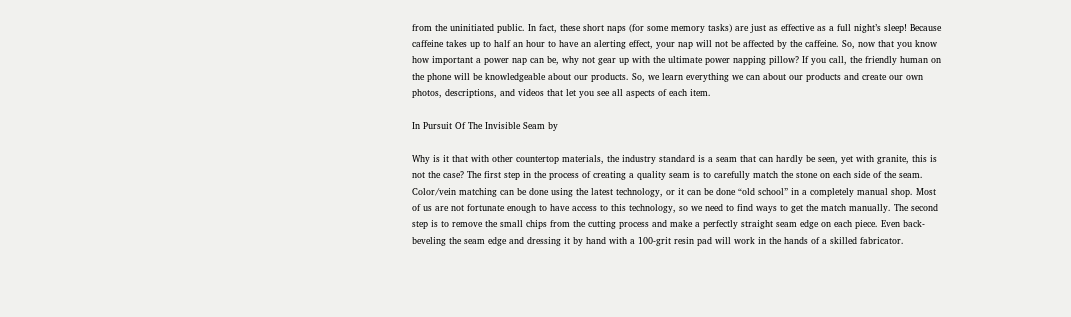from the uninitiated public. In fact, these short naps (for some memory tasks) are just as effective as a full night’s sleep! Because caffeine takes up to half an hour to have an alerting effect, your nap will not be affected by the caffeine. So, now that you know how important a power nap can be, why not gear up with the ultimate power napping pillow? If you call, the friendly human on the phone will be knowledgeable about our products. So, we learn everything we can about our products and create our own photos, descriptions, and videos that let you see all aspects of each item.

In Pursuit Of The Invisible Seam by

Why is it that with other countertop materials, the industry standard is a seam that can hardly be seen, yet with granite, this is not the case? The first step in the process of creating a quality seam is to carefully match the stone on each side of the seam. Color/vein matching can be done using the latest technology, or it can be done “old school” in a completely manual shop. Most of us are not fortunate enough to have access to this technology, so we need to find ways to get the match manually. The second step is to remove the small chips from the cutting process and make a perfectly straight seam edge on each piece. Even back-beveling the seam edge and dressing it by hand with a 100-grit resin pad will work in the hands of a skilled fabricator.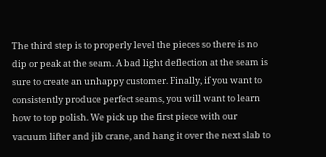The third step is to properly level the pieces so there is no dip or peak at the seam. A bad light deflection at the seam is sure to create an unhappy customer. Finally, if you want to consistently produce perfect seams, you will want to learn how to top polish. We pick up the first piece with our vacuum lifter and jib crane, and hang it over the next slab to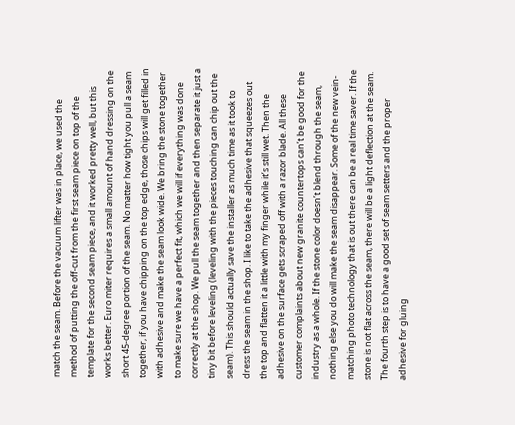match the seam. Before the vacuum lifter was in place, we used the method of putting the off-cut from the first seam piece on top of the template for the second seam piece, and it worked pretty well, but this works better. Euro miter requires a small amount of hand dressing on the short 45-degree portion of the seam. No matter how tight you pull a seam together, if you have chipping on the top edge, those chips will get filled in with adhesive and make the seam look wide. We bring the stone together to make sure we have a perfect fit, which we will if everything was done correctly at the shop. We pull the seam together and then separate it just a tiny bit before leveling (leveling with the pieces touching can chip out the seam). This should actually save the installer as much time as it took to dress the seam in the shop. I like to take the adhesive that squeezes out the top and flatten it a little with my finger while it’s still wet. Then the adhesive on the surface gets scraped off with a razor blade. All these customer complaints about new granite countertops can’t be good for the industry as a whole. If the stone color doesn’t blend through the seam, nothing else you do will make the seam disappear. Some of the new vein-matching photo technology that is out there can be a real time saver. If the stone is not flat across the seam, there will be a light deflection at the seam. The fourth step is to have a good set of seam setters and the proper adhesive for gluing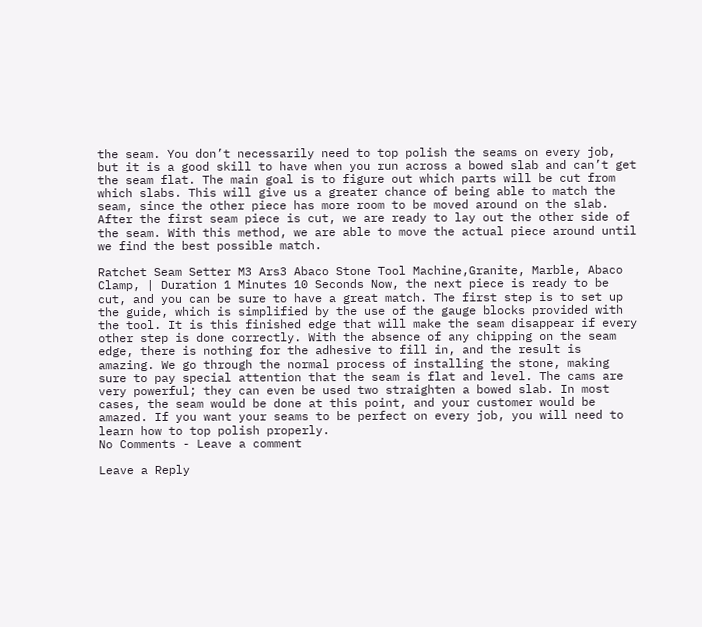the seam. You don’t necessarily need to top polish the seams on every job, but it is a good skill to have when you run across a bowed slab and can’t get the seam flat. The main goal is to figure out which parts will be cut from which slabs. This will give us a greater chance of being able to match the seam, since the other piece has more room to be moved around on the slab. After the first seam piece is cut, we are ready to lay out the other side of the seam. With this method, we are able to move the actual piece around until we find the best possible match.

Ratchet Seam Setter M3 Ars3 Abaco Stone Tool Machine,Granite, Marble, Abaco Clamp, | Duration 1 Minutes 10 Seconds Now, the next piece is ready to be cut, and you can be sure to have a great match. The first step is to set up the guide, which is simplified by the use of the gauge blocks provided with the tool. It is this finished edge that will make the seam disappear if every other step is done correctly. With the absence of any chipping on the seam edge, there is nothing for the adhesive to fill in, and the result is amazing. We go through the normal process of installing the stone, making sure to pay special attention that the seam is flat and level. The cams are very powerful; they can even be used two straighten a bowed slab. In most cases, the seam would be done at this point, and your customer would be amazed. If you want your seams to be perfect on every job, you will need to learn how to top polish properly.
No Comments - Leave a comment

Leave a Reply